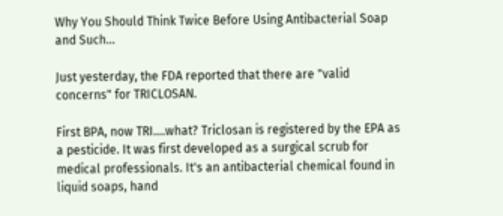Why You Should Think Twice Before Using Antibacterial Soap and Such...

Just yesterday, the FDA reported that there are "valid concerns" for TRICLOSAN.

First BPA, now TRI....what? Triclosan is registered by the EPA as a pesticide. It was first developed as a surgical scrub for medical professionals. It's an antibacterial chemical found in liquid soaps, hand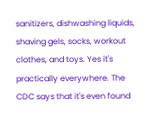sanitizers, dishwashing liquids, shaving gels, socks, workout clothes, and toys. Yes it's practically everywhere. The CDC says that it's even found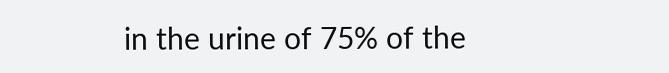in the urine of 75% of the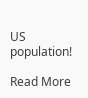US population!

Read More